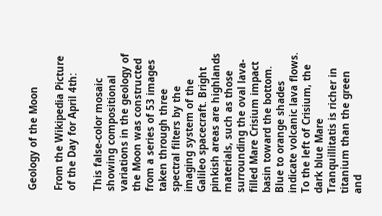Geology of the Moon

From the Wikipedia Picture of the Day for April 4th:

This false-color mosaic showing compositional variations in the geology of the Moon was constructed from a series of 53 images taken through three spectral filters by the imaging system of the Galileo spacecraft. Bright pinkish areas are highlands materials, such as those surrounding the oval lava-filled Mare Crisium impact basin toward the bottom. Blue to orange shades indicate volcanic lava flows. To the left of Crisium, the dark blue Mare Tranquillitatis is richer in titanium than the green and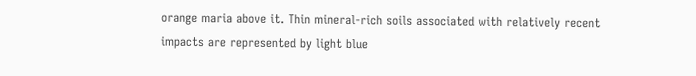orange maria above it. Thin mineral-rich soils associated with relatively recent impacts are represented by light blue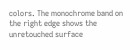colors. The monochrome band on the right edge shows the unretouched surface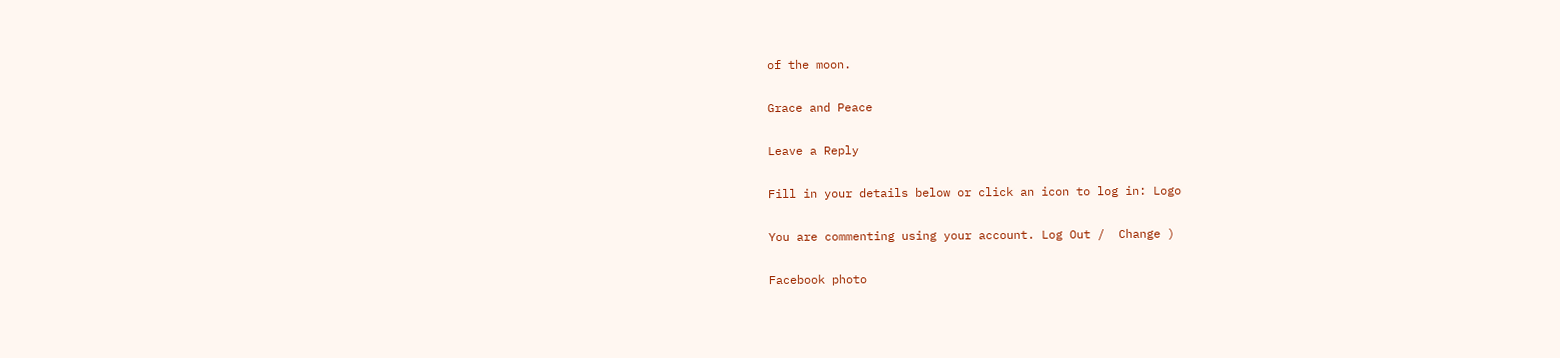of the moon.

Grace and Peace

Leave a Reply

Fill in your details below or click an icon to log in: Logo

You are commenting using your account. Log Out /  Change )

Facebook photo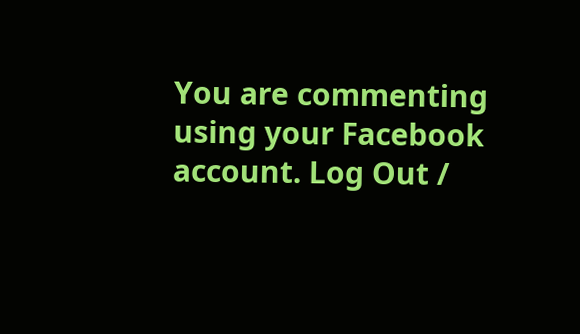You are commenting using your Facebook account. Log Out /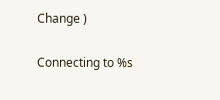Change )

Connecting to %s